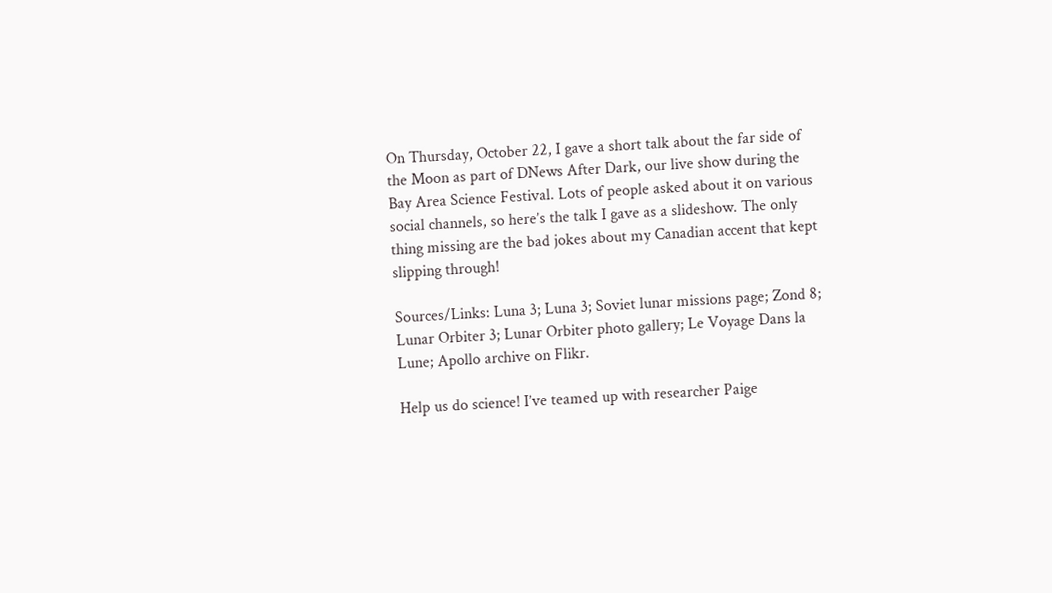On Thursday, October 22, I gave a short talk about the far side of the Moon as part of DNews After Dark, our live show during the Bay Area Science Festival. Lots of people asked about it on various social channels, so here’s the talk I gave as a slideshow. The only thing missing are the bad jokes about my Canadian accent that kept slipping through!

Sources/Links: Luna 3; Luna 3; Soviet lunar missions page; Zond 8; Lunar Orbiter 3; Lunar Orbiter photo gallery; Le Voyage Dans la Lune; Apollo archive on Flikr.

Help us do science! I’ve teamed up with researcher Paige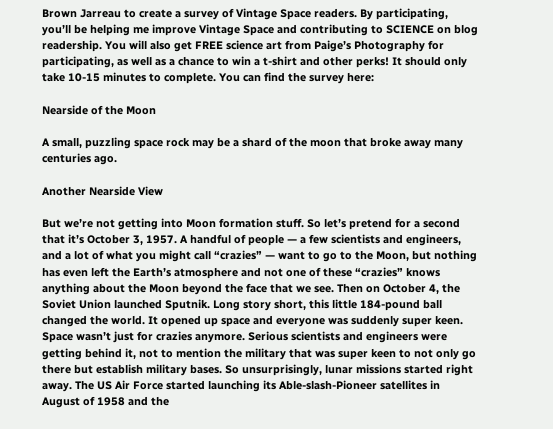Brown Jarreau to create a survey of Vintage Space readers. By participating, you’ll be helping me improve Vintage Space and contributing to SCIENCE on blog readership. You will also get FREE science art from Paige’s Photography for participating, as well as a chance to win a t-shirt and other perks! It should only take 10-15 minutes to complete. You can find the survey here:

Nearside of the Moon

A small, puzzling space rock may be a shard of the moon that broke away many centuries ago.

Another Nearside View

But we’re not getting into Moon formation stuff. So let’s pretend for a second that it’s October 3, 1957. A handful of people — a few scientists and engineers, and a lot of what you might call “crazies” — want to go to the Moon, but nothing has even left the Earth’s atmosphere and not one of these “crazies” knows anything about the Moon beyond the face that we see. Then on October 4, the Soviet Union launched Sputnik. Long story short, this little 184-pound ball changed the world. It opened up space and everyone was suddenly super keen. Space wasn’t just for crazies anymore. Serious scientists and engineers were getting behind it, not to mention the military that was super keen to not only go there but establish military bases. So unsurprisingly, lunar missions started right away. The US Air Force started launching its Able-slash-Pioneer satellites in August of 1958 and the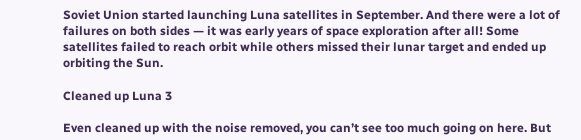Soviet Union started launching Luna satellites in September. And there were a lot of failures on both sides — it was early years of space exploration after all! Some satellites failed to reach orbit while others missed their lunar target and ended up orbiting the Sun.

Cleaned up Luna 3

Even cleaned up with the noise removed, you can’t see too much going on here. But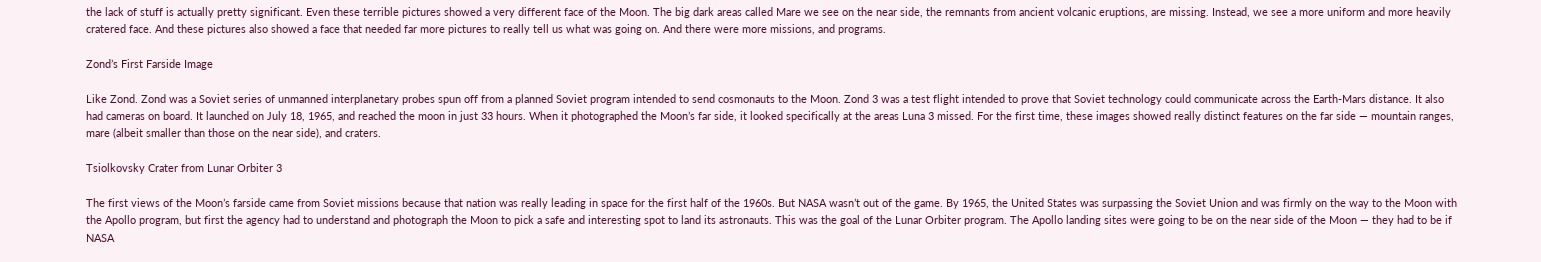the lack of stuff is actually pretty significant. Even these terrible pictures showed a very different face of the Moon. The big dark areas called Mare we see on the near side, the remnants from ancient volcanic eruptions, are missing. Instead, we see a more uniform and more heavily cratered face. And these pictures also showed a face that needed far more pictures to really tell us what was going on. And there were more missions, and programs.

Zond’s First Farside Image

Like Zond. Zond was a Soviet series of unmanned interplanetary probes spun off from a planned Soviet program intended to send cosmonauts to the Moon. Zond 3 was a test flight intended to prove that Soviet technology could communicate across the Earth-Mars distance. It also had cameras on board. It launched on July 18, 1965, and reached the moon in just 33 hours. When it photographed the Moon’s far side, it looked specifically at the areas Luna 3 missed. For the first time, these images showed really distinct features on the far side — mountain ranges, mare (albeit smaller than those on the near side), and craters.

Tsiolkovsky Crater from Lunar Orbiter 3

The first views of the Moon’s farside came from Soviet missions because that nation was really leading in space for the first half of the 1960s. But NASA wasn’t out of the game. By 1965, the United States was surpassing the Soviet Union and was firmly on the way to the Moon with the Apollo program, but first the agency had to understand and photograph the Moon to pick a safe and interesting spot to land its astronauts. This was the goal of the Lunar Orbiter program. The Apollo landing sites were going to be on the near side of the Moon — they had to be if NASA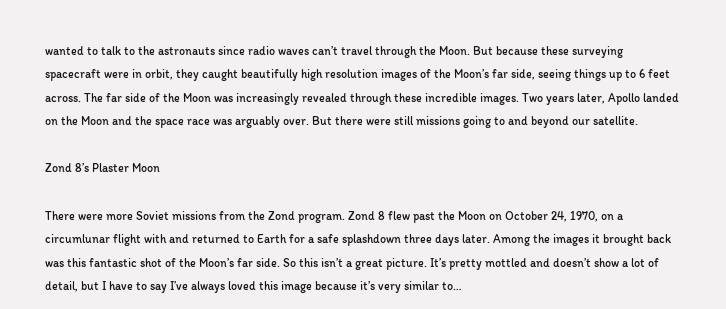wanted to talk to the astronauts since radio waves can’t travel through the Moon. But because these surveying spacecraft were in orbit, they caught beautifully high resolution images of the Moon’s far side, seeing things up to 6 feet across. The far side of the Moon was increasingly revealed through these incredible images. Two years later, Apollo landed on the Moon and the space race was arguably over. But there were still missions going to and beyond our satellite.

Zond 8’s Plaster Moon

There were more Soviet missions from the Zond program. Zond 8 flew past the Moon on October 24, 1970, on a circumlunar flight with and returned to Earth for a safe splashdown three days later. Among the images it brought back was this fantastic shot of the Moon’s far side. So this isn’t a great picture. It’s pretty mottled and doesn’t show a lot of detail, but I have to say I’ve always loved this image because it’s very similar to…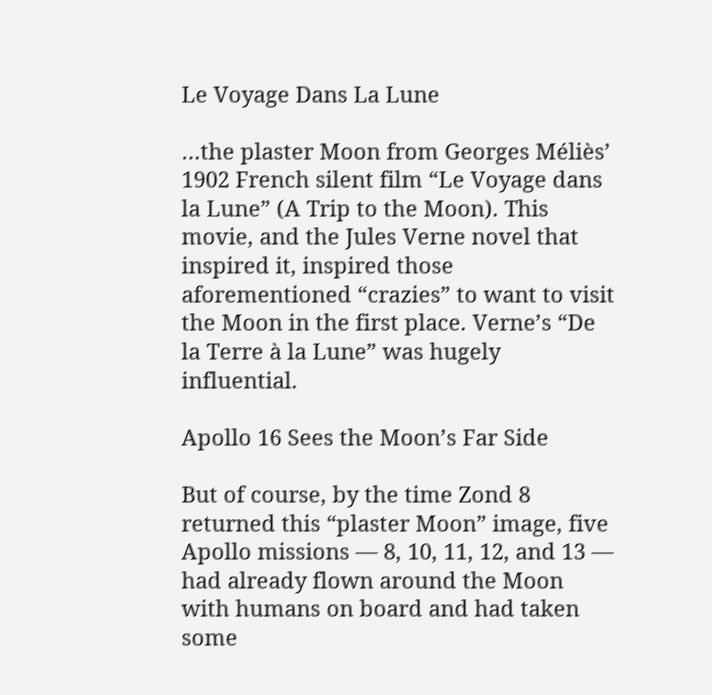Le Voyage Dans La Lune

…the plaster Moon from Georges Méliès’ 1902 French silent film “Le Voyage dans la Lune” (A Trip to the Moon). This movie, and the Jules Verne novel that inspired it, inspired those aforementioned “crazies” to want to visit the Moon in the first place. Verne’s “De la Terre à la Lune” was hugely influential.

Apollo 16 Sees the Moon’s Far Side

But of course, by the time Zond 8 returned this “plaster Moon” image, five Apollo missions — 8, 10, 11, 12, and 13 — had already flown around the Moon with humans on board and had taken some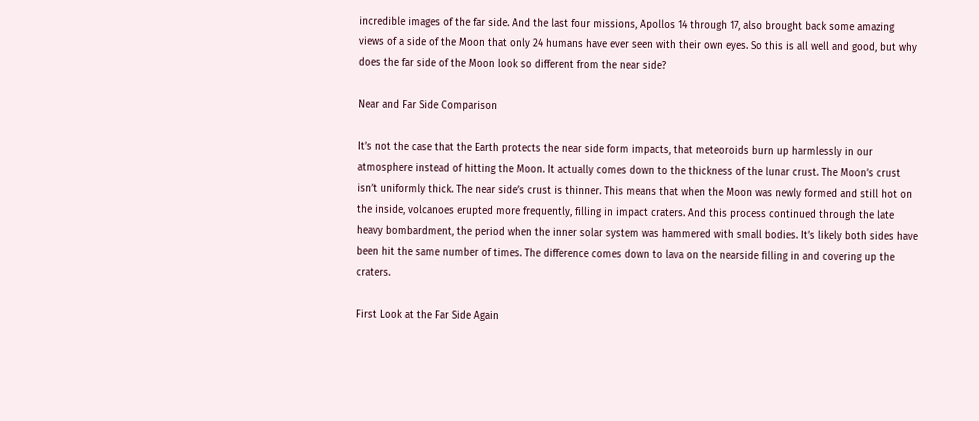incredible images of the far side. And the last four missions, Apollos 14 through 17, also brought back some amazing views of a side of the Moon that only 24 humans have ever seen with their own eyes. So this is all well and good, but why does the far side of the Moon look so different from the near side?

Near and Far Side Comparison

It’s not the case that the Earth protects the near side form impacts, that meteoroids burn up harmlessly in our atmosphere instead of hitting the Moon. It actually comes down to the thickness of the lunar crust. The Moon’s crust isn’t uniformly thick. The near side’s crust is thinner. This means that when the Moon was newly formed and still hot on the inside, volcanoes erupted more frequently, filling in impact craters. And this process continued through the late heavy bombardment, the period when the inner solar system was hammered with small bodies. It’s likely both sides have been hit the same number of times. The difference comes down to lava on the nearside filling in and covering up the craters.

First Look at the Far Side Again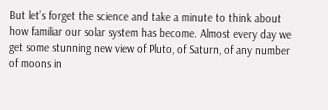But let’s forget the science and take a minute to think about how familiar our solar system has become. Almost every day we get some stunning new view of Pluto, of Saturn, of any number of moons in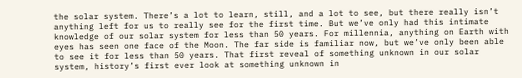the solar system. There’s a lot to learn, still, and a lot to see, but there really isn’t anything left for us to really see for the first time. But we’ve only had this intimate knowledge of our solar system for less than 50 years. For millennia, anything on Earth with eyes has seen one face of the Moon. The far side is familiar now, but we’ve only been able to see it for less than 50 years. That first reveal of something unknown in our solar system, history’s first ever look at something unknown in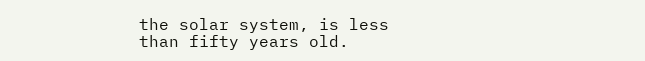the solar system, is less than fifty years old.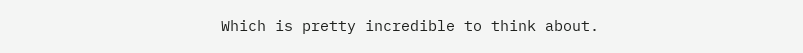Which is pretty incredible to think about.